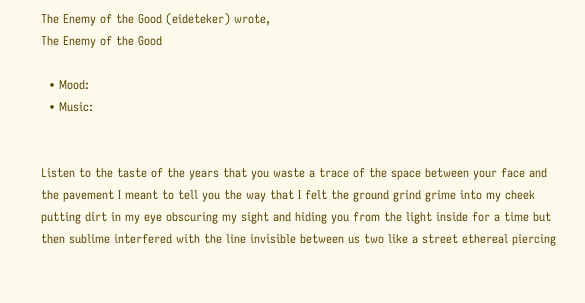The Enemy of the Good (eideteker) wrote,
The Enemy of the Good

  • Mood:
  • Music:


Listen to the taste of the years that you waste a trace of the space between your face and the pavement I meant to tell you the way that I felt the ground grind grime into my cheek putting dirt in my eye obscuring my sight and hiding you from the light inside for a time but then sublime interfered with the line invisible between us two like a street ethereal piercing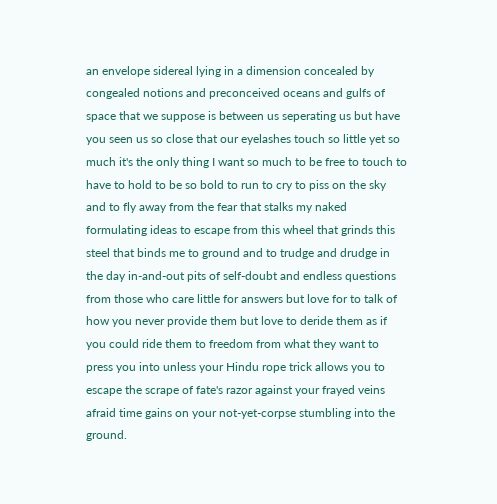an envelope sidereal lying in a dimension concealed by congealed notions and preconceived oceans and gulfs of space that we suppose is between us seperating us but have you seen us so close that our eyelashes touch so little yet so much it's the only thing I want so much to be free to touch to have to hold to be so bold to run to cry to piss on the sky and to fly away from the fear that stalks my naked formulating ideas to escape from this wheel that grinds this steel that binds me to ground and to trudge and drudge in the day in-and-out pits of self-doubt and endless questions from those who care little for answers but love for to talk of how you never provide them but love to deride them as if you could ride them to freedom from what they want to press you into unless your Hindu rope trick allows you to escape the scrape of fate's razor against your frayed veins afraid time gains on your not-yet-corpse stumbling into the ground.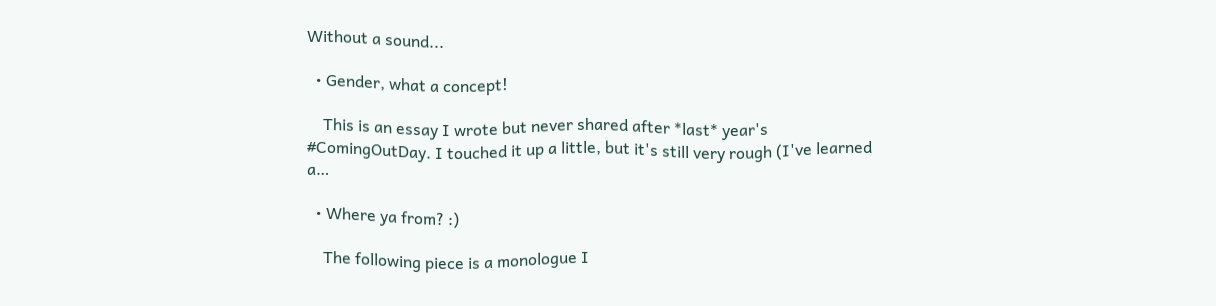Without a sound...

  • Gender, what a concept!

    This is an essay I wrote but never shared after *last* year's #ComingOutDay. I touched it up a little, but it's still very rough (I've learned a…

  • Where ya from? :)

    The following piece is a monologue I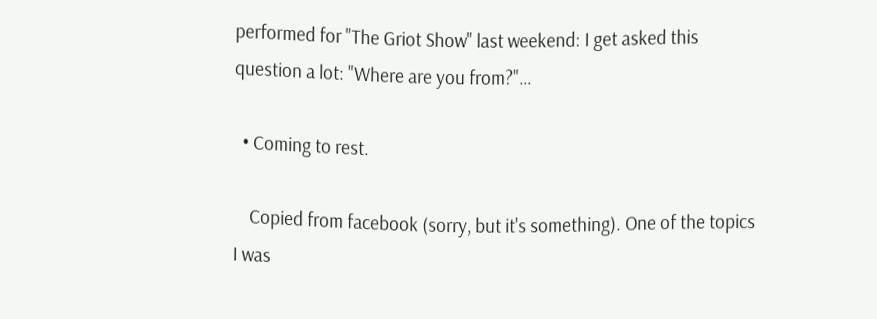performed for "The Griot Show" last weekend: I get asked this question a lot: "Where are you from?"…

  • Coming to rest.

    Copied from facebook (sorry, but it's something). One of the topics I was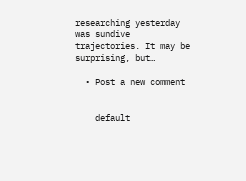researching yesterday was sundive trajectories. It may be surprising, but…

  • Post a new comment


    default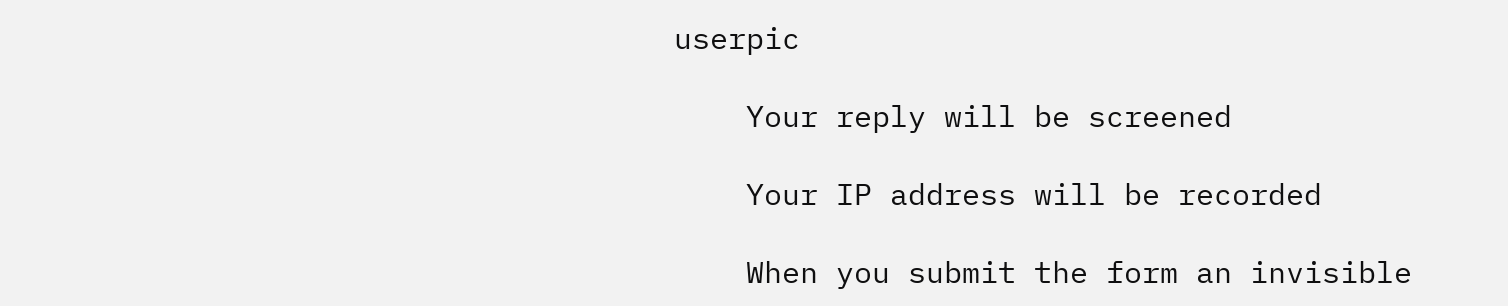userpic

    Your reply will be screened

    Your IP address will be recorded

    When you submit the form an invisible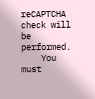reCAPTCHA check will be performed.
    You must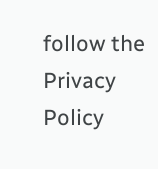follow the Privacy Policy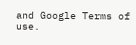and Google Terms of use.